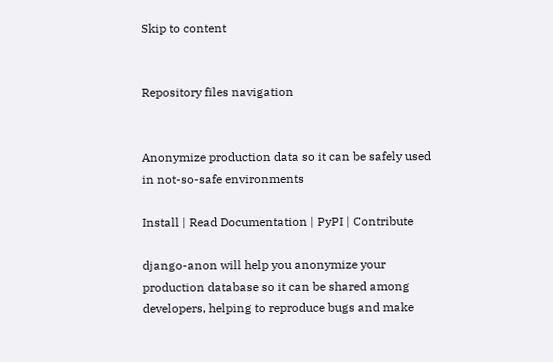Skip to content


Repository files navigation


Anonymize production data so it can be safely used in not-so-safe environments

Install | Read Documentation | PyPI | Contribute

django-anon will help you anonymize your production database so it can be shared among developers, helping to reproduce bugs and make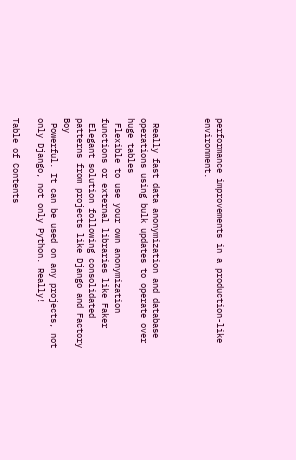performance improvements in a production-like environment.



 Really fast data anonymization and database operations using bulk updates to operate over huge tables
 Flexible to use your own anonymization functions or external libraries like Faker
 Elegant solution following consolidated patterns from projects like Django and Factory Boy
 Powerful. It can be used on any projects, not only Django, not only Python. Really!

Table of Contents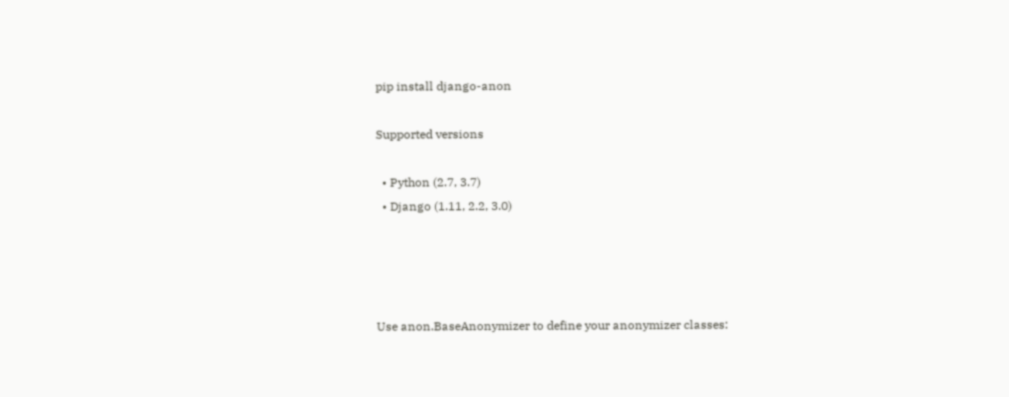pip install django-anon

Supported versions

  • Python (2.7, 3.7)
  • Django (1.11, 2.2, 3.0)




Use anon.BaseAnonymizer to define your anonymizer classes: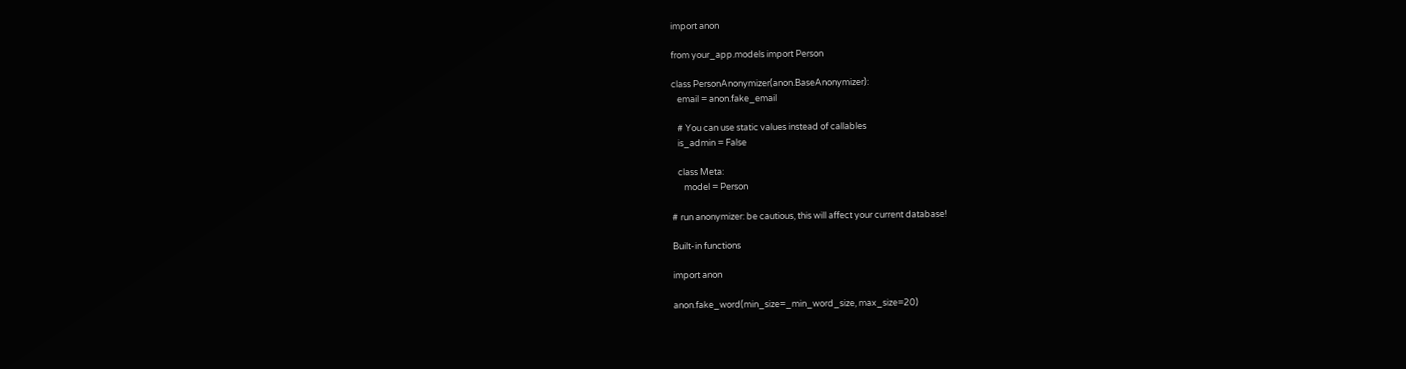import anon

from your_app.models import Person

class PersonAnonymizer(anon.BaseAnonymizer):
   email = anon.fake_email

   # You can use static values instead of callables
   is_admin = False

   class Meta:
      model = Person

# run anonymizer: be cautious, this will affect your current database!

Built-in functions

import anon

anon.fake_word(min_size=_min_word_size, max_size=20)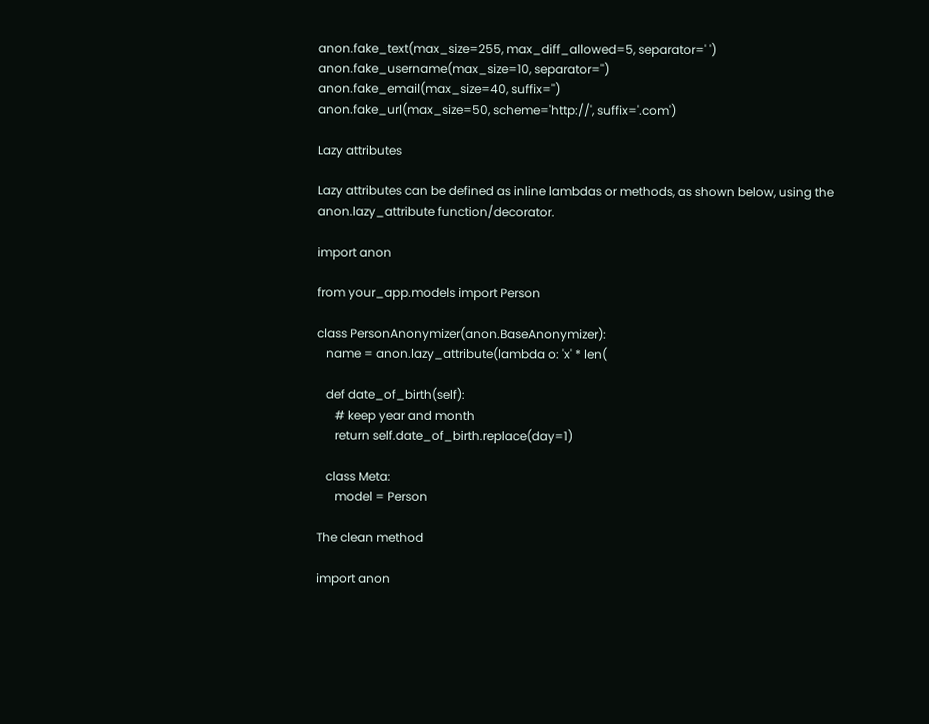anon.fake_text(max_size=255, max_diff_allowed=5, separator=' ')
anon.fake_username(max_size=10, separator='')
anon.fake_email(max_size=40, suffix='')
anon.fake_url(max_size=50, scheme='http://', suffix='.com')

Lazy attributes

Lazy attributes can be defined as inline lambdas or methods, as shown below, using the anon.lazy_attribute function/decorator.

import anon

from your_app.models import Person

class PersonAnonymizer(anon.BaseAnonymizer):
   name = anon.lazy_attribute(lambda o: 'x' * len(

   def date_of_birth(self):
      # keep year and month
      return self.date_of_birth.replace(day=1)

   class Meta:
      model = Person

The clean method

import anon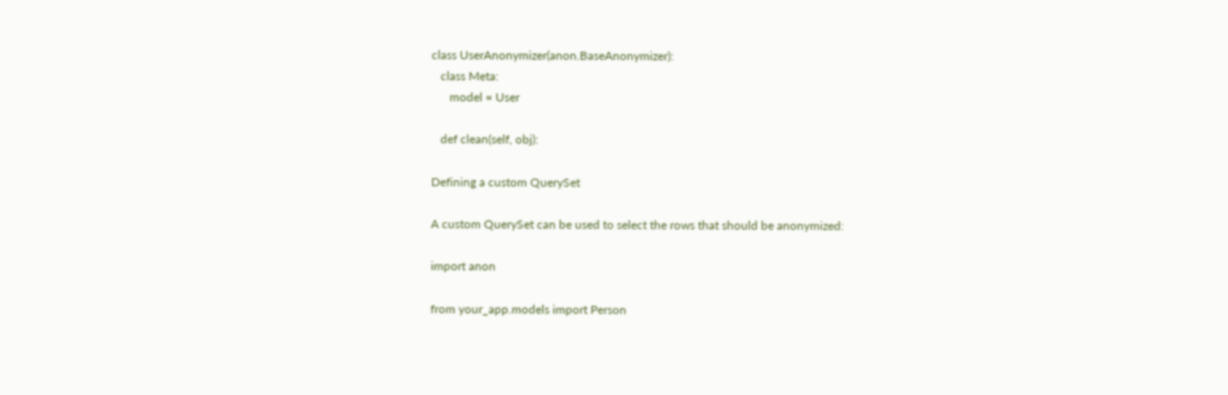class UserAnonymizer(anon.BaseAnonymizer):
   class Meta:
      model = User

   def clean(self, obj):

Defining a custom QuerySet

A custom QuerySet can be used to select the rows that should be anonymized:

import anon

from your_app.models import Person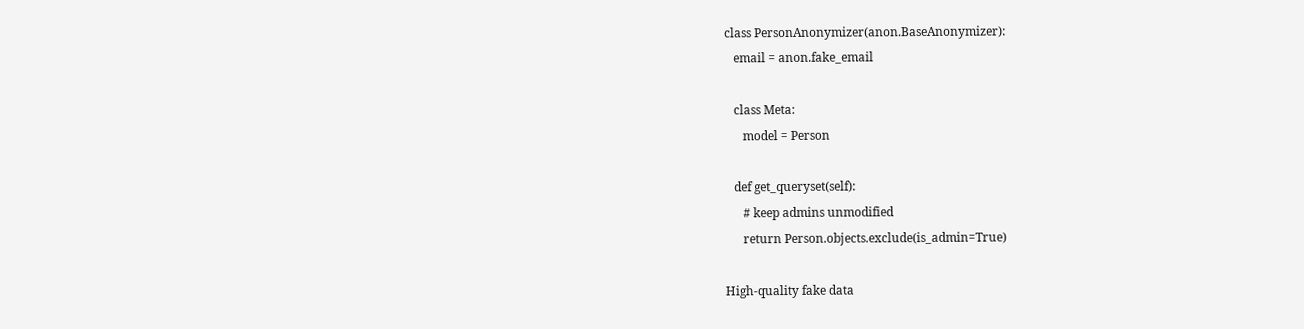class PersonAnonymizer(anon.BaseAnonymizer):
   email = anon.fake_email

   class Meta:
      model = Person

   def get_queryset(self):
      # keep admins unmodified
      return Person.objects.exclude(is_admin=True)

High-quality fake data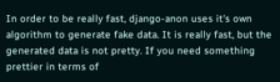In order to be really fast, django-anon uses it's own algorithm to generate fake data. It is really fast, but the generated data is not pretty. If you need something prettier in terms of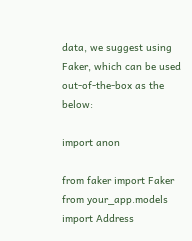data, we suggest using Faker, which can be used out-of-the-box as the below:

import anon

from faker import Faker
from your_app.models import Address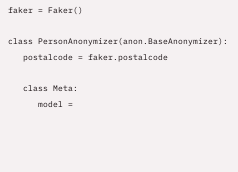faker = Faker()

class PersonAnonymizer(anon.BaseAnonymizer):
   postalcode = faker.postalcode

   class Meta:
      model =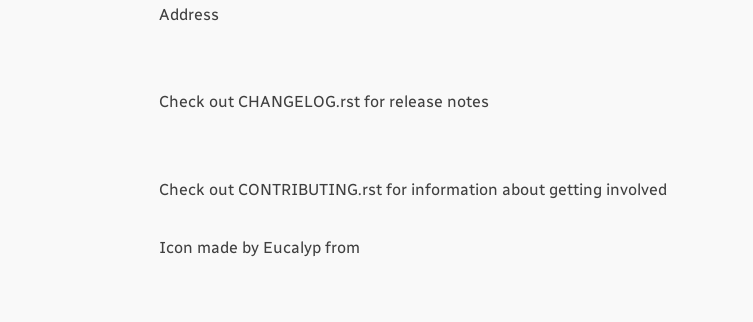Address


Check out CHANGELOG.rst for release notes


Check out CONTRIBUTING.rst for information about getting involved

Icon made by Eucalyp from